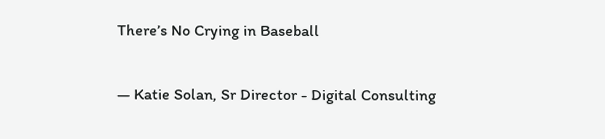There’s No Crying in Baseball

— Katie Solan, Sr Director - Digital Consulting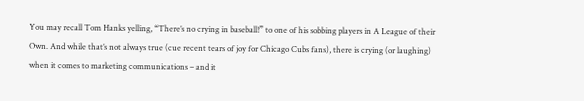You may recall Tom Hanks yelling, “There’s no crying in baseball!” to one of his sobbing players in A League of their Own. And while that’s not always true (cue recent tears of joy for Chicago Cubs fans), there is crying (or laughing) when it comes to marketing communications – and it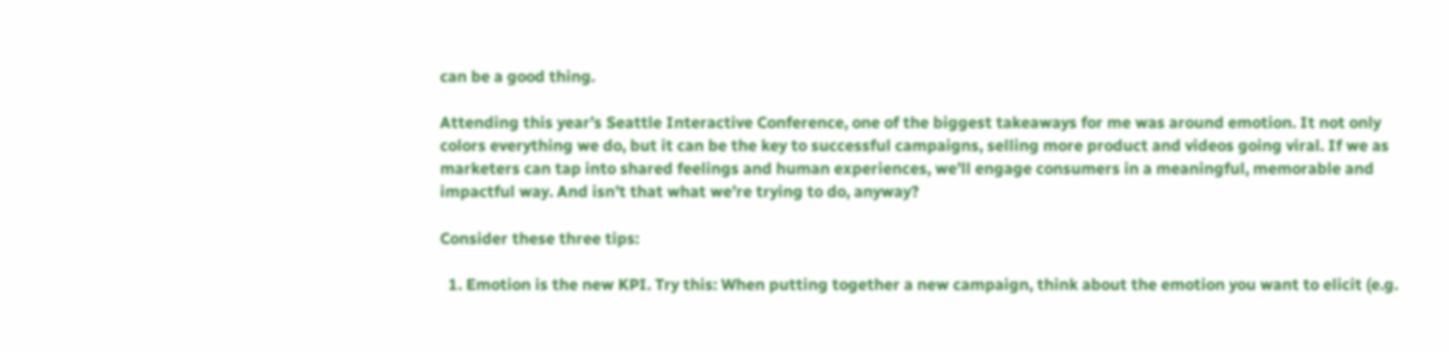can be a good thing.

Attending this year’s Seattle Interactive Conference, one of the biggest takeaways for me was around emotion. It not only colors everything we do, but it can be the key to successful campaigns, selling more product and videos going viral. If we as marketers can tap into shared feelings and human experiences, we’ll engage consumers in a meaningful, memorable and impactful way. And isn’t that what we’re trying to do, anyway?

Consider these three tips:

  1. Emotion is the new KPI. Try this: When putting together a new campaign, think about the emotion you want to elicit (e.g.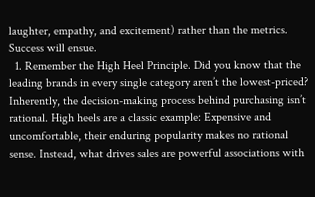laughter, empathy, and excitement) rather than the metrics. Success will ensue.
  1. Remember the High Heel Principle. Did you know that the leading brands in every single category aren’t the lowest-priced? Inherently, the decision-making process behind purchasing isn’t rational. High heels are a classic example: Expensive and uncomfortable, their enduring popularity makes no rational sense. Instead, what drives sales are powerful associations with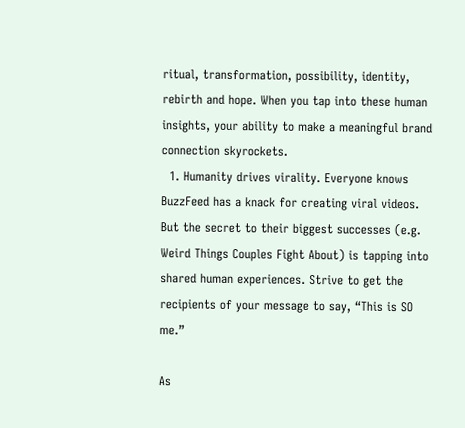ritual, transformation, possibility, identity, rebirth and hope. When you tap into these human insights, your ability to make a meaningful brand connection skyrockets.
  1. Humanity drives virality. Everyone knows BuzzFeed has a knack for creating viral videos. But the secret to their biggest successes (e.g. Weird Things Couples Fight About) is tapping into shared human experiences. Strive to get the recipients of your message to say, “This is SO me.”

As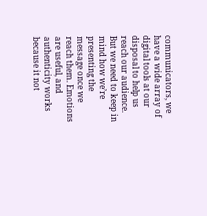communicators, we have a wide array of digital tools at our disposal to help us reach our audience. But we need to keep in mind how we’re presenting the message once we reach them. Emotions are useful, and authenticity works because it not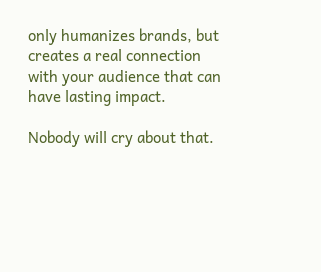only humanizes brands, but creates a real connection with your audience that can have lasting impact.

Nobody will cry about that.